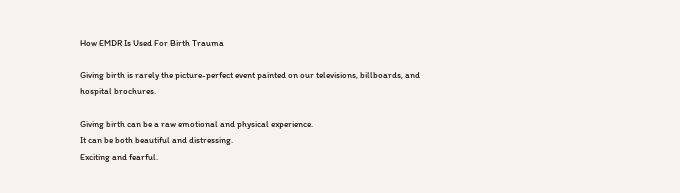How EMDR Is Used For Birth Trauma

Giving birth is rarely the picture-perfect event painted on our televisions, billboards, and
hospital brochures.

Giving birth can be a raw emotional and physical experience.
It can be both beautiful and distressing.
Exciting and fearful.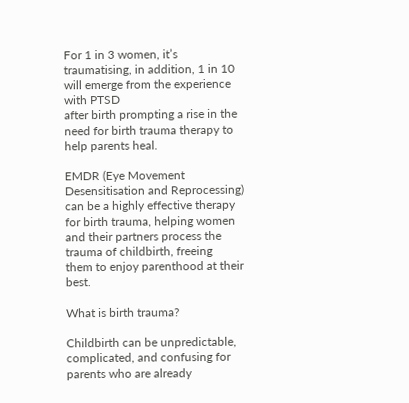For 1 in 3 women, it’s traumatising, in addition, 1 in 10 will emerge from the experience with PTSD
after birth prompting a rise in the need for birth trauma therapy to help parents heal.

EMDR (Eye Movement Desensitisation and Reprocessing) can be a highly effective therapy
for birth trauma, helping women and their partners process the trauma of childbirth, freeing
them to enjoy parenthood at their best.

What is birth trauma?

Childbirth can be unpredictable, complicated, and confusing for parents who are already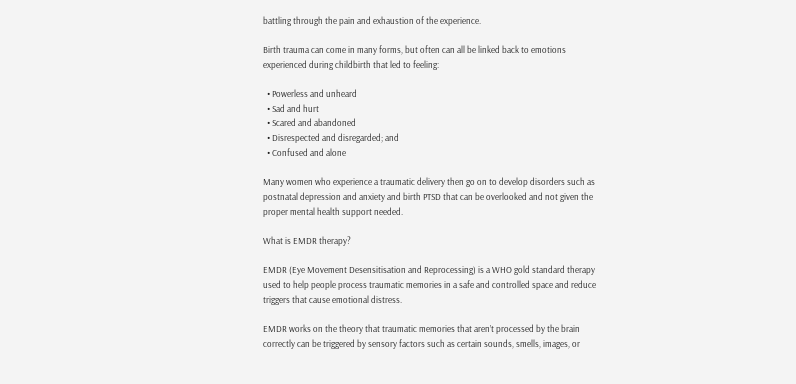battling through the pain and exhaustion of the experience.

Birth trauma can come in many forms, but often can all be linked back to emotions
experienced during childbirth that led to feeling:

  • Powerless and unheard
  • Sad and hurt
  • Scared and abandoned
  • Disrespected and disregarded; and
  • Confused and alone

Many women who experience a traumatic delivery then go on to develop disorders such as
postnatal depression and anxiety and birth PTSD that can be overlooked and not given the
proper mental health support needed.

What is EMDR therapy?

EMDR (Eye Movement Desensitisation and Reprocessing) is a WHO gold standard therapy
used to help people process traumatic memories in a safe and controlled space and reduce
triggers that cause emotional distress.

EMDR works on the theory that traumatic memories that aren’t processed by the brain
correctly can be triggered by sensory factors such as certain sounds, smells, images, or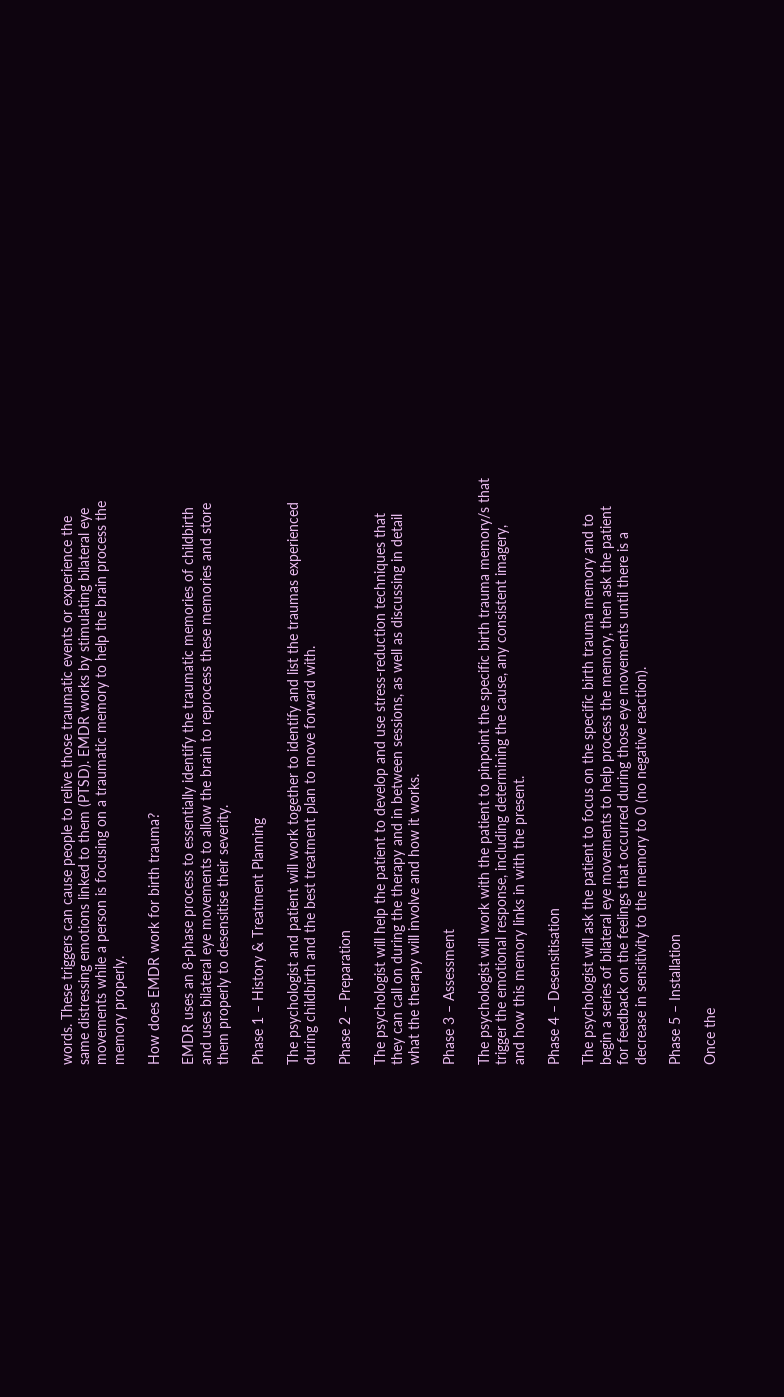words. These triggers can cause people to relive those traumatic events or experience the
same distressing emotions linked to them (PTSD). EMDR works by stimulating bilateral eye
movements while a person is focusing on a traumatic memory to help the brain process the
memory properly.

How does EMDR work for birth trauma?

EMDR uses an 8-phase process to essentially identify the traumatic memories of childbirth
and uses bilateral eye movements to allow the brain to reprocess these memories and store
them properly to desensitise their severity.

Phase 1 – History & Treatment Planning

The psychologist and patient will work together to identify and list the traumas experienced
during childbirth and the best treatment plan to move forward with.

Phase 2 – Preparation

The psychologist will help the patient to develop and use stress-reduction techniques that
they can call on during the therapy and in between sessions, as well as discussing in detail
what the therapy will involve and how it works.

Phase 3 – Assessment

The psychologist will work with the patient to pinpoint the specific birth trauma memory/s that
trigger the emotional response, including determining the cause, any consistent imagery,
and how this memory links in with the present.

Phase 4 – Desensitisation

The psychologist will ask the patient to focus on the specific birth trauma memory and to
begin a series of bilateral eye movements to help process the memory, then ask the patient
for feedback on the feelings that occurred during those eye movements until there is a
decrease in sensitivity to the memory to 0 (no negative reaction).

Phase 5 – Installation

Once the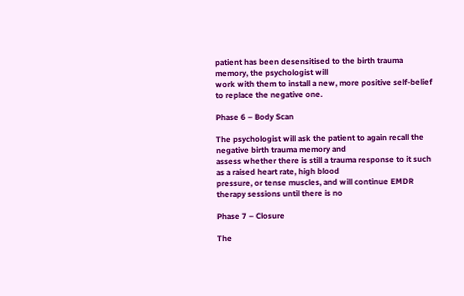patient has been desensitised to the birth trauma memory, the psychologist will
work with them to install a new, more positive self-belief to replace the negative one.

Phase 6 – Body Scan

The psychologist will ask the patient to again recall the negative birth trauma memory and
assess whether there is still a trauma response to it such as a raised heart rate, high blood
pressure, or tense muscles, and will continue EMDR therapy sessions until there is no

Phase 7 – Closure

The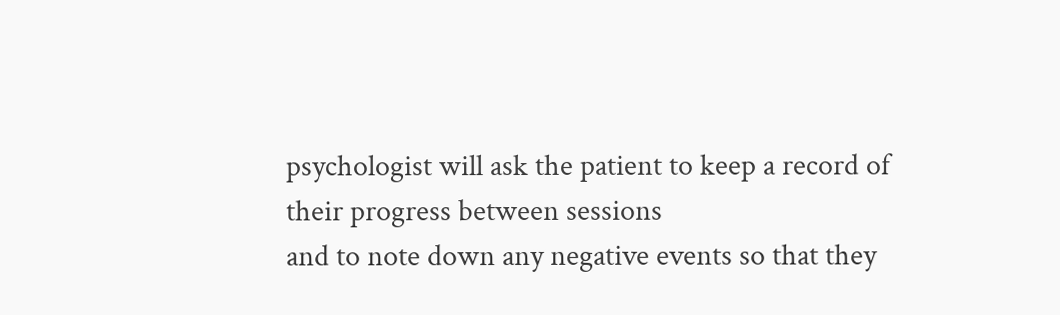psychologist will ask the patient to keep a record of their progress between sessions
and to note down any negative events so that they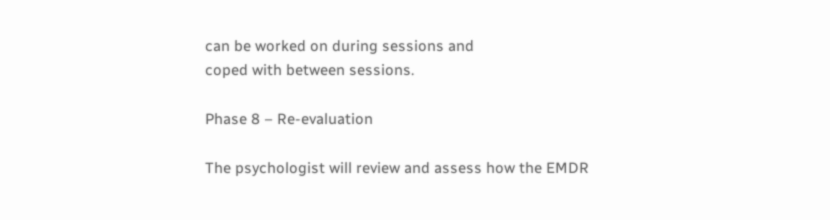can be worked on during sessions and
coped with between sessions.

Phase 8 – Re-evaluation

The psychologist will review and assess how the EMDR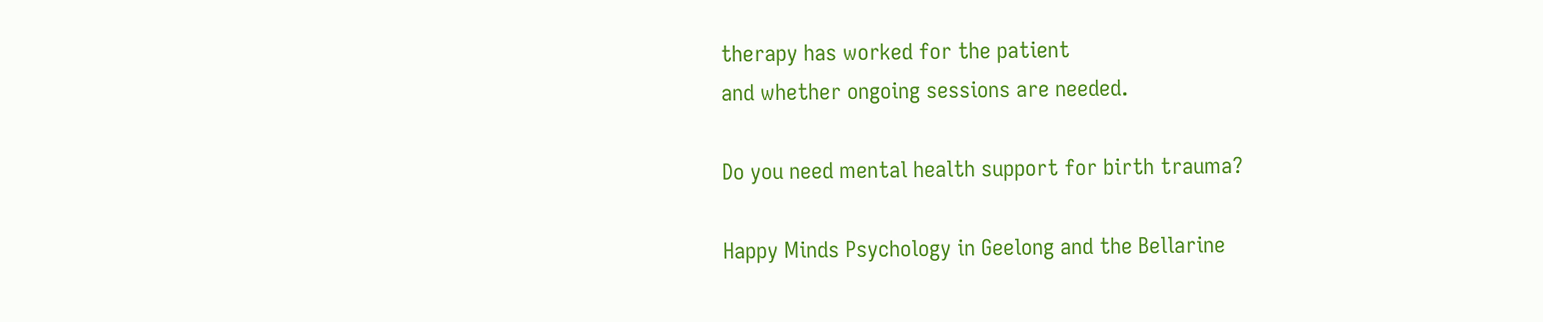therapy has worked for the patient
and whether ongoing sessions are needed.

Do you need mental health support for birth trauma?

Happy Minds Psychology in Geelong and the Bellarine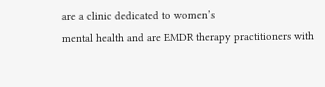are a clinic dedicated to women’s
mental health and are EMDR therapy practitioners with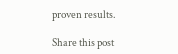proven results.

Share this post